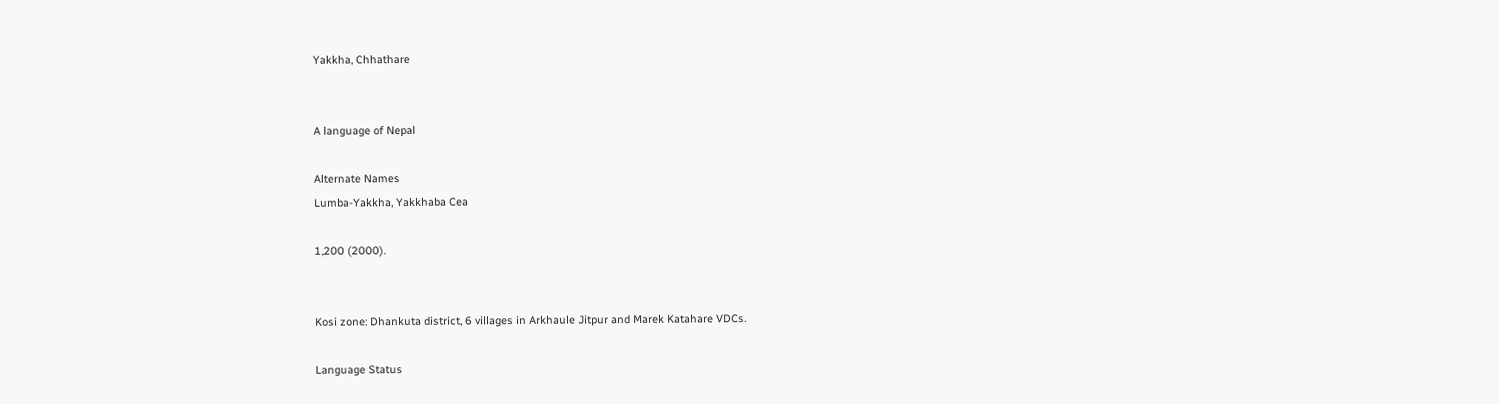Yakkha, Chhathare


A language of Nepal

Alternate Names
Lumba-Yakkha, Yakkhaba Cea

1,200 (2000).


Kosi zone: Dhankuta district, 6 villages in Arkhaule Jitpur and Marek Katahare VDCs.

Language Status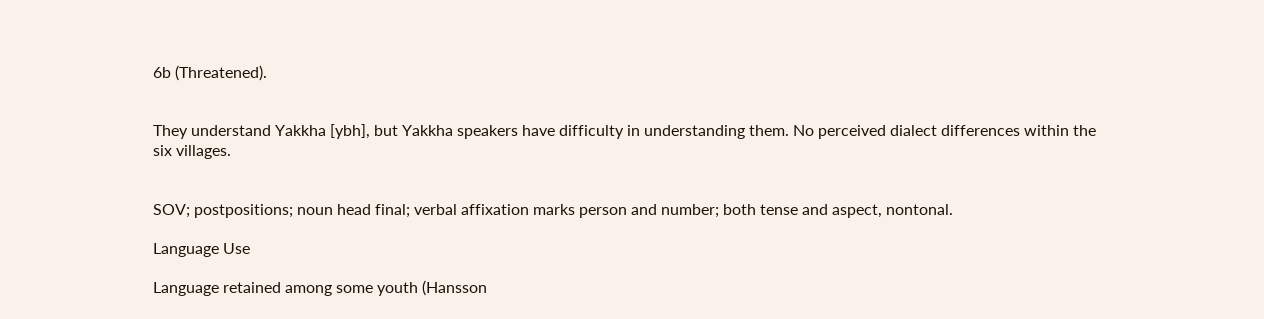6b (Threatened).


They understand Yakkha [ybh], but Yakkha speakers have difficulty in understanding them. No perceived dialect differences within the six villages.


SOV; postpositions; noun head final; verbal affixation marks person and number; both tense and aspect, nontonal.

Language Use

Language retained among some youth (Hansson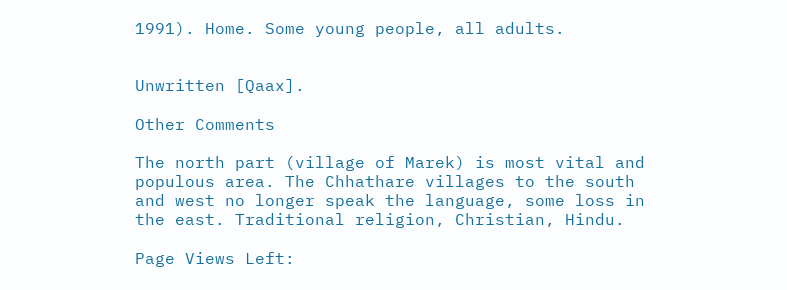1991). Home. Some young people, all adults.


Unwritten [Qaax].

Other Comments

The north part (village of Marek) is most vital and populous area. The Chhathare villages to the south and west no longer speak the language, some loss in the east. Traditional religion, Christian, Hindu.

Page Views Left: